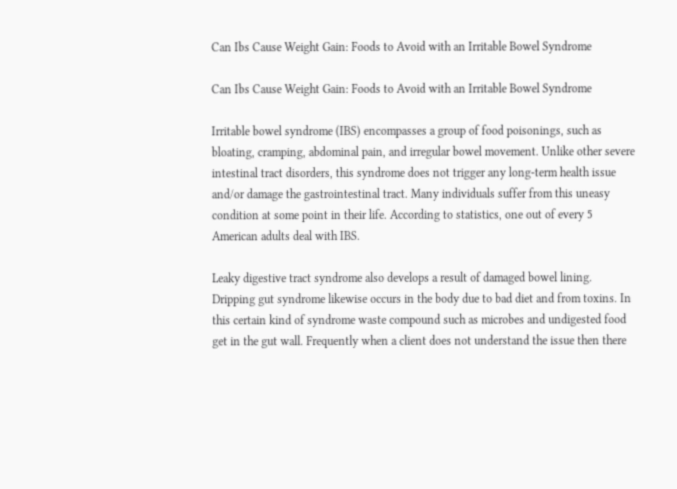Can Ibs Cause Weight Gain: Foods to Avoid with an Irritable Bowel Syndrome

Can Ibs Cause Weight Gain: Foods to Avoid with an Irritable Bowel Syndrome

Irritable bowel syndrome (IBS) encompasses a group of food poisonings, such as bloating, cramping, abdominal pain, and irregular bowel movement. Unlike other severe intestinal tract disorders, this syndrome does not trigger any long-term health issue and/or damage the gastrointestinal tract. Many individuals suffer from this uneasy condition at some point in their life. According to statistics, one out of every 5 American adults deal with IBS.

Leaky digestive tract syndrome also develops a result of damaged bowel lining. Dripping gut syndrome likewise occurs in the body due to bad diet and from toxins. In this certain kind of syndrome waste compound such as microbes and undigested food get in the gut wall. Frequently when a client does not understand the issue then there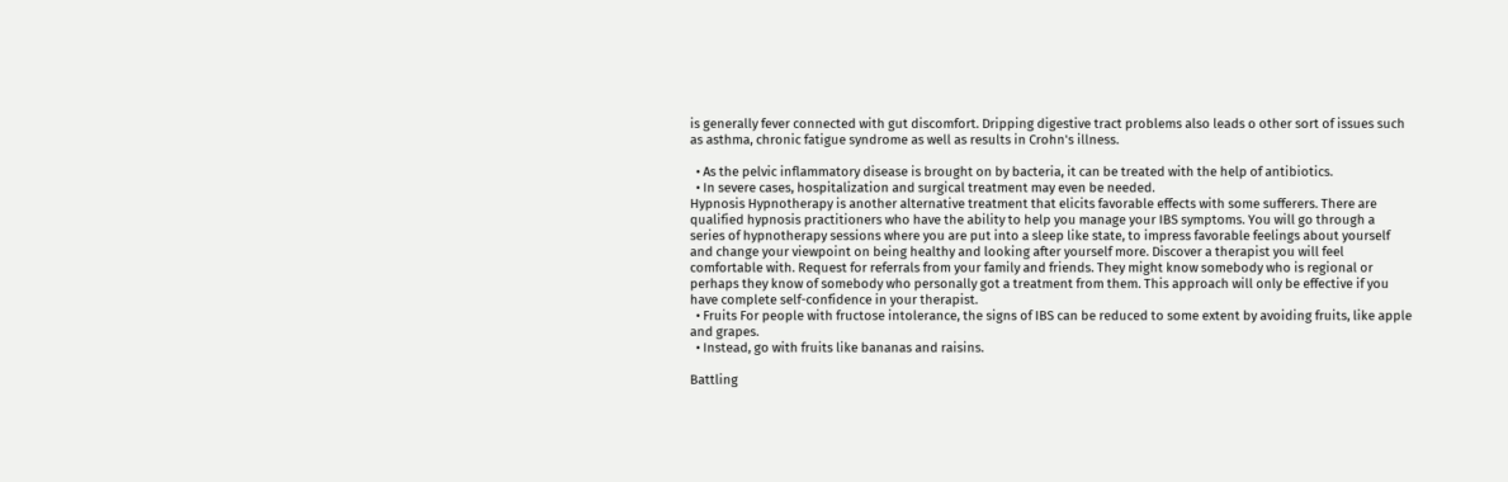is generally fever connected with gut discomfort. Dripping digestive tract problems also leads o other sort of issues such as asthma, chronic fatigue syndrome as well as results in Crohn's illness.

  • As the pelvic inflammatory disease is brought on by bacteria, it can be treated with the help of antibiotics.
  • In severe cases, hospitalization and surgical treatment may even be needed.
Hypnosis Hypnotherapy is another alternative treatment that elicits favorable effects with some sufferers. There are qualified hypnosis practitioners who have the ability to help you manage your IBS symptoms. You will go through a series of hypnotherapy sessions where you are put into a sleep like state, to impress favorable feelings about yourself and change your viewpoint on being healthy and looking after yourself more. Discover a therapist you will feel comfortable with. Request for referrals from your family and friends. They might know somebody who is regional or perhaps they know of somebody who personally got a treatment from them. This approach will only be effective if you have complete self-confidence in your therapist.
  • Fruits For people with fructose intolerance, the signs of IBS can be reduced to some extent by avoiding fruits, like apple and grapes.
  • Instead, go with fruits like bananas and raisins.

Battling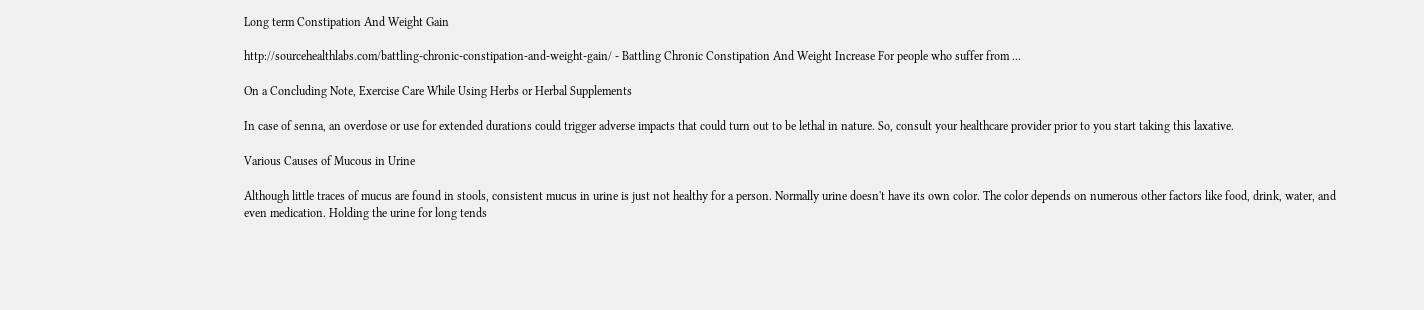Long term Constipation And Weight Gain

http://sourcehealthlabs.com/battling-chronic-constipation-and-weight-gain/ - Battling Chronic Constipation And Weight Increase For people who suffer from ...

On a Concluding Note, Exercise Care While Using Herbs or Herbal Supplements

In case of senna, an overdose or use for extended durations could trigger adverse impacts that could turn out to be lethal in nature. So, consult your healthcare provider prior to you start taking this laxative.

Various Causes of Mucous in Urine

Although little traces of mucus are found in stools, consistent mucus in urine is just not healthy for a person. Normally urine doesn't have its own color. The color depends on numerous other factors like food, drink, water, and even medication. Holding the urine for long tends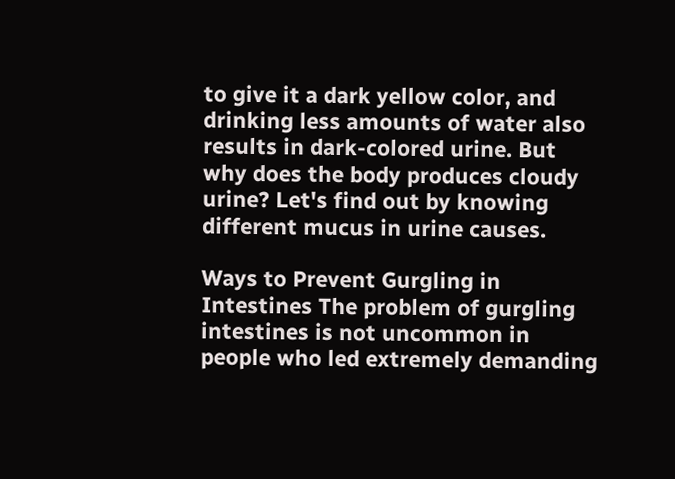to give it a dark yellow color, and drinking less amounts of water also results in dark-colored urine. But why does the body produces cloudy urine? Let's find out by knowing different mucus in urine causes.

Ways to Prevent Gurgling in Intestines The problem of gurgling intestines is not uncommon in people who led extremely demanding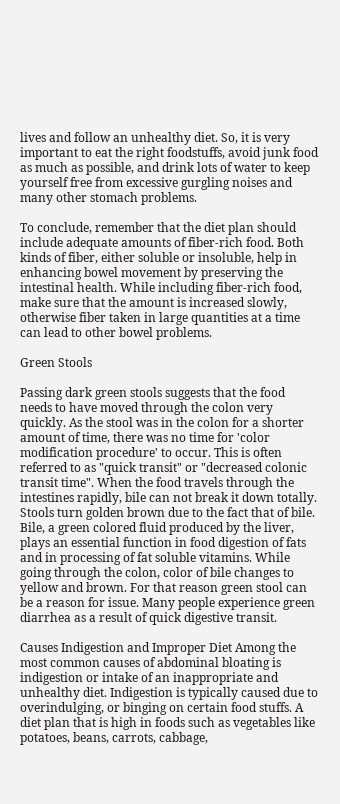lives and follow an unhealthy diet. So, it is very important to eat the right foodstuffs, avoid junk food as much as possible, and drink lots of water to keep yourself free from excessive gurgling noises and many other stomach problems.

To conclude, remember that the diet plan should include adequate amounts of fiber-rich food. Both kinds of fiber, either soluble or insoluble, help in enhancing bowel movement by preserving the intestinal health. While including fiber-rich food, make sure that the amount is increased slowly, otherwise fiber taken in large quantities at a time can lead to other bowel problems.

Green Stools

Passing dark green stools suggests that the food needs to have moved through the colon very quickly. As the stool was in the colon for a shorter amount of time, there was no time for 'color modification procedure' to occur. This is often referred to as "quick transit" or "decreased colonic transit time". When the food travels through the intestines rapidly, bile can not break it down totally. Stools turn golden brown due to the fact that of bile. Bile, a green colored fluid produced by the liver, plays an essential function in food digestion of fats and in processing of fat soluble vitamins. While going through the colon, color of bile changes to yellow and brown. For that reason green stool can be a reason for issue. Many people experience green diarrhea as a result of quick digestive transit.

Causes Indigestion and Improper Diet Among the most common causes of abdominal bloating is indigestion or intake of an inappropriate and unhealthy diet. Indigestion is typically caused due to overindulging, or binging on certain food stuffs. A diet plan that is high in foods such as vegetables like potatoes, beans, carrots, cabbage,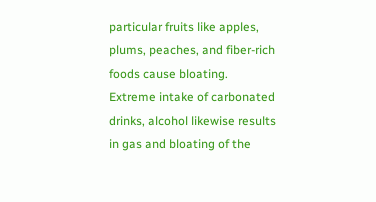particular fruits like apples, plums, peaches, and fiber-rich foods cause bloating. Extreme intake of carbonated drinks, alcohol likewise results in gas and bloating of the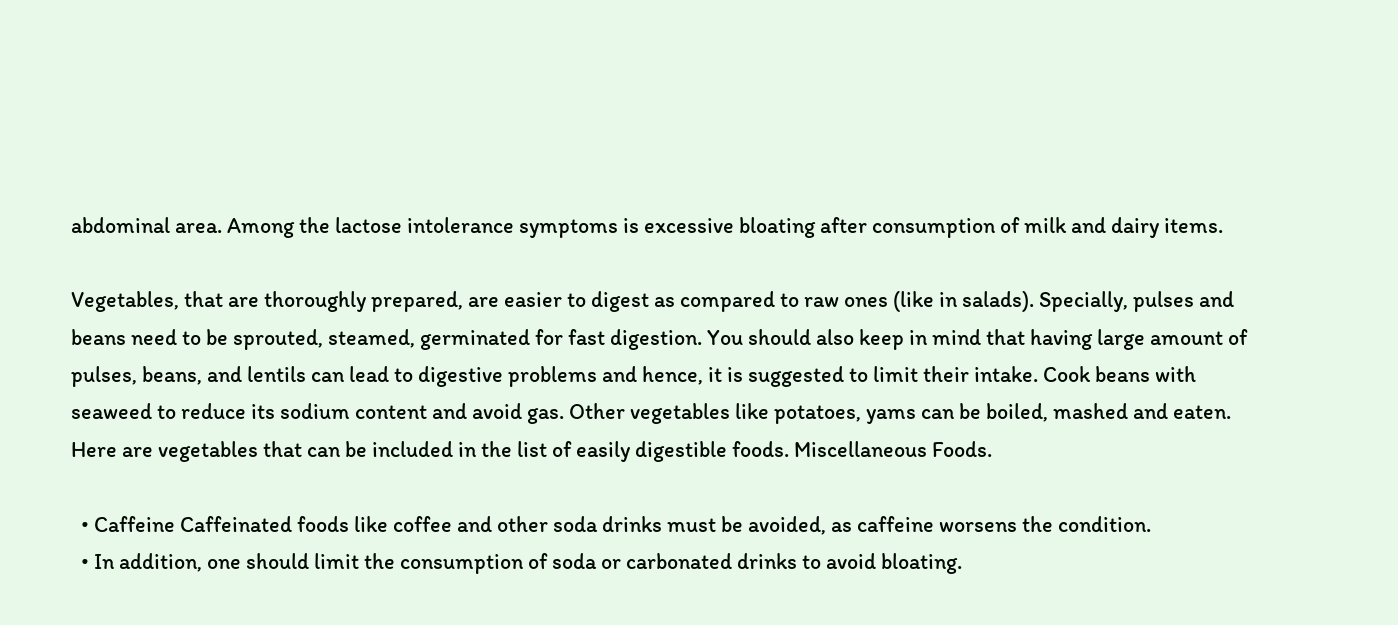abdominal area. Among the lactose intolerance symptoms is excessive bloating after consumption of milk and dairy items.

Vegetables, that are thoroughly prepared, are easier to digest as compared to raw ones (like in salads). Specially, pulses and beans need to be sprouted, steamed, germinated for fast digestion. You should also keep in mind that having large amount of pulses, beans, and lentils can lead to digestive problems and hence, it is suggested to limit their intake. Cook beans with seaweed to reduce its sodium content and avoid gas. Other vegetables like potatoes, yams can be boiled, mashed and eaten. Here are vegetables that can be included in the list of easily digestible foods. Miscellaneous Foods.

  • Caffeine Caffeinated foods like coffee and other soda drinks must be avoided, as caffeine worsens the condition.
  • In addition, one should limit the consumption of soda or carbonated drinks to avoid bloating.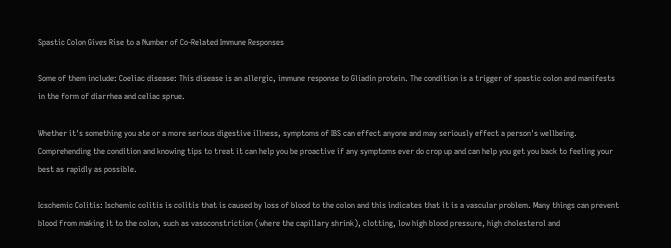Spastic Colon Gives Rise to a Number of Co-Related Immune Responses

Some of them include: Coeliac disease: This disease is an allergic, immune response to Gliadin protein. The condition is a trigger of spastic colon and manifests in the form of diarrhea and celiac sprue.

Whether it's something you ate or a more serious digestive illness, symptoms of IBS can effect anyone and may seriously effect a person's wellbeing. Comprehending the condition and knowing tips to treat it can help you be proactive if any symptoms ever do crop up and can help you get you back to feeling your best as rapidly as possible.

Icschemic Colitis: Ischemic colitis is colitis that is caused by loss of blood to the colon and this indicates that it is a vascular problem. Many things can prevent blood from making it to the colon, such as vasoconstriction (where the capillary shrink), clotting, low high blood pressure, high cholesterol and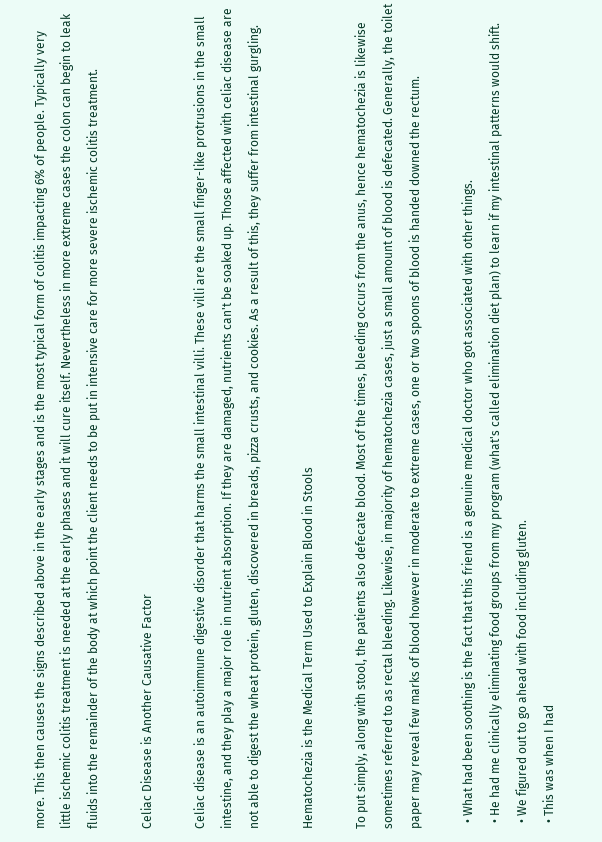more. This then causes the signs described above in the early stages and is the most typical form of colitis impacting 6% of people. Typically very little ischemic colitis treatment is needed at the early phases and it will cure itself. Nevertheless in more extreme cases the colon can begin to leak fluids into the remainder of the body at which point the client needs to be put in intensive care for more severe ischemic colitis treatment.

Celiac Disease is Another Causative Factor

Celiac disease is an autoimmune digestive disorder that harms the small intestinal villi. These villi are the small finger-like protrusions in the small intestine, and they play a major role in nutrient absorption. If they are damaged, nutrients can't be soaked up. Those affected with celiac disease are not able to digest the wheat protein, gluten, discovered in breads, pizza crusts, and cookies. As a result of this, they suffer from intestinal gurgling.

Hematochezia is the Medical Term Used to Explain Blood in Stools

To put simply, along with stool, the patients also defecate blood. Most of the times, bleeding occurs from the anus, hence hematochezia is likewise sometimes referred to as rectal bleeding. Likewise, in majority of hematochezia cases, just a small amount of blood is defecated. Generally, the toilet paper may reveal few marks of blood however in moderate to extreme cases, one or two spoons of blood is handed downed the rectum.

  • What had been soothing is the fact that this friend is a genuine medical doctor who got associated with other things.
  • He had me clinically eliminating food groups from my program (what's called elimination diet plan) to learn if my intestinal patterns would shift.
  • We figured out to go ahead with food including gluten.
  • This was when I had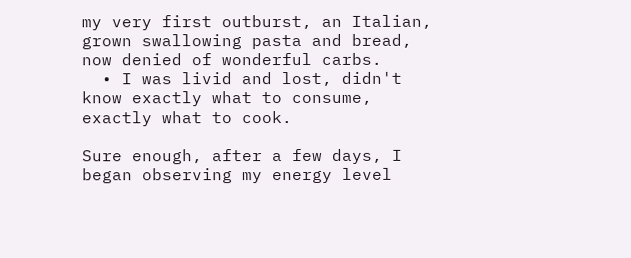my very first outburst, an Italian, grown swallowing pasta and bread, now denied of wonderful carbs.
  • I was livid and lost, didn't know exactly what to consume, exactly what to cook.

Sure enough, after a few days, I began observing my energy level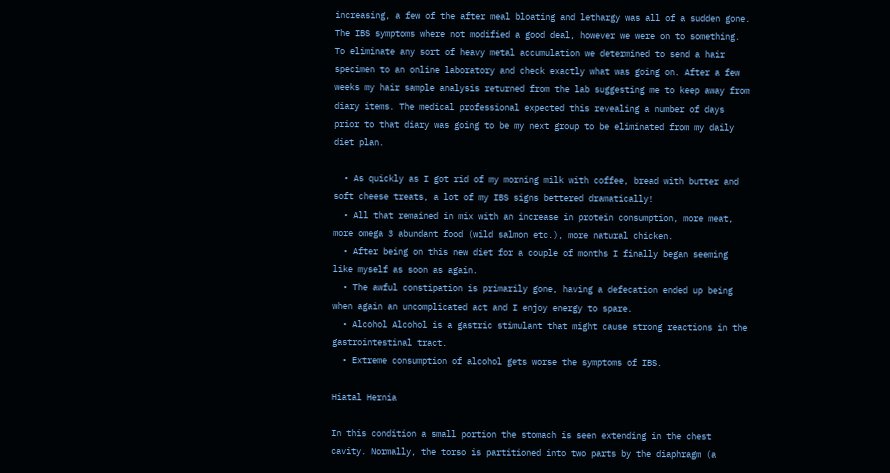increasing, a few of the after meal bloating and lethargy was all of a sudden gone. The IBS symptoms where not modified a good deal, however we were on to something. To eliminate any sort of heavy metal accumulation we determined to send a hair specimen to an online laboratory and check exactly what was going on. After a few weeks my hair sample analysis returned from the lab suggesting me to keep away from diary items. The medical professional expected this revealing a number of days prior to that diary was going to be my next group to be eliminated from my daily diet plan.

  • As quickly as I got rid of my morning milk with coffee, bread with butter and soft cheese treats, a lot of my IBS signs bettered dramatically!
  • All that remained in mix with an increase in protein consumption, more meat, more omega 3 abundant food (wild salmon etc.), more natural chicken.
  • After being on this new diet for a couple of months I finally began seeming like myself as soon as again.
  • The awful constipation is primarily gone, having a defecation ended up being when again an uncomplicated act and I enjoy energy to spare.
  • Alcohol Alcohol is a gastric stimulant that might cause strong reactions in the gastrointestinal tract.
  • Extreme consumption of alcohol gets worse the symptoms of IBS.

Hiatal Hernia

In this condition a small portion the stomach is seen extending in the chest cavity. Normally, the torso is partitioned into two parts by the diaphragm (a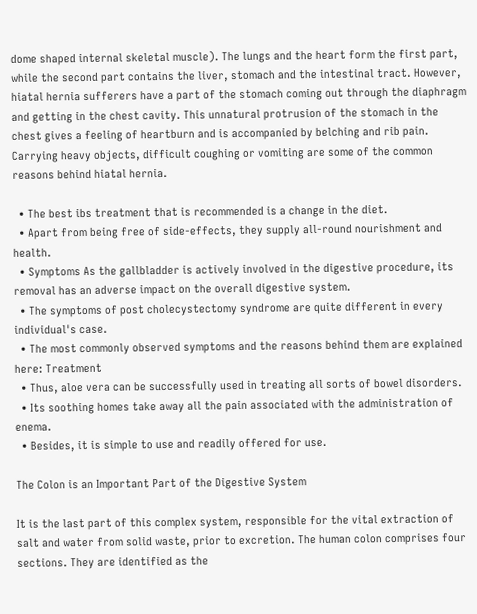dome shaped internal skeletal muscle). The lungs and the heart form the first part, while the second part contains the liver, stomach and the intestinal tract. However, hiatal hernia sufferers have a part of the stomach coming out through the diaphragm and getting in the chest cavity. This unnatural protrusion of the stomach in the chest gives a feeling of heartburn and is accompanied by belching and rib pain. Carrying heavy objects, difficult coughing or vomiting are some of the common reasons behind hiatal hernia.

  • The best ibs treatment that is recommended is a change in the diet.
  • Apart from being free of side-effects, they supply all-round nourishment and health.
  • Symptoms As the gallbladder is actively involved in the digestive procedure, its removal has an adverse impact on the overall digestive system.
  • The symptoms of post cholecystectomy syndrome are quite different in every individual's case.
  • The most commonly observed symptoms and the reasons behind them are explained here: Treatment
  • Thus, aloe vera can be successfully used in treating all sorts of bowel disorders.
  • Its soothing homes take away all the pain associated with the administration of enema.
  • Besides, it is simple to use and readily offered for use.

The Colon is an Important Part of the Digestive System

It is the last part of this complex system, responsible for the vital extraction of salt and water from solid waste, prior to excretion. The human colon comprises four sections. They are identified as the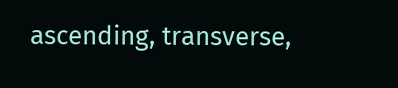ascending, transverse,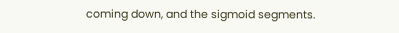coming down, and the sigmoid segments.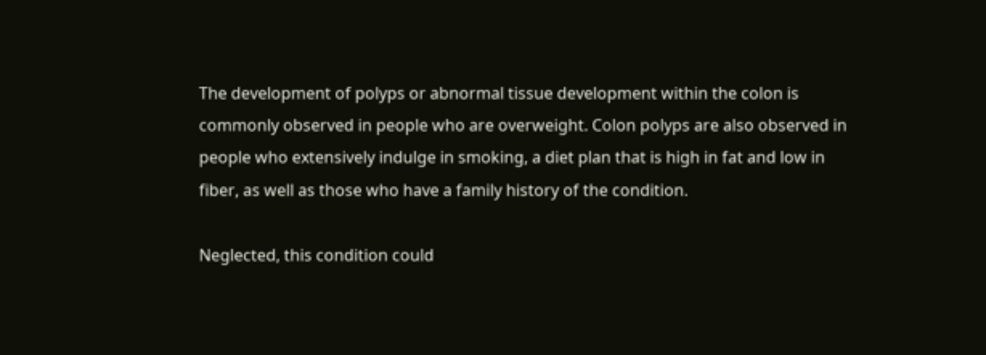The development of polyps or abnormal tissue development within the colon is commonly observed in people who are overweight. Colon polyps are also observed in people who extensively indulge in smoking, a diet plan that is high in fat and low in fiber, as well as those who have a family history of the condition.

Neglected, this condition could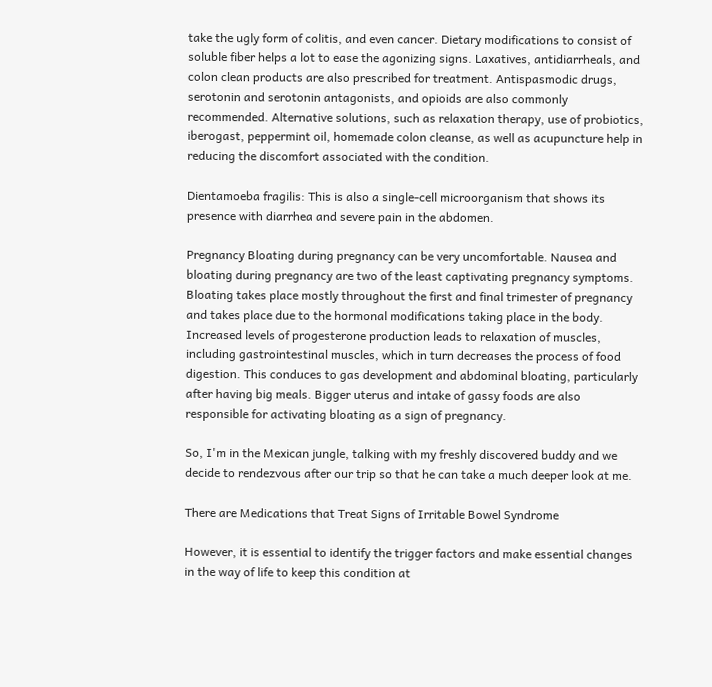take the ugly form of colitis, and even cancer. Dietary modifications to consist of soluble fiber helps a lot to ease the agonizing signs. Laxatives, antidiarrheals, and colon clean products are also prescribed for treatment. Antispasmodic drugs, serotonin and serotonin antagonists, and opioids are also commonly recommended. Alternative solutions, such as relaxation therapy, use of probiotics, iberogast, peppermint oil, homemade colon cleanse, as well as acupuncture help in reducing the discomfort associated with the condition.

Dientamoeba fragilis: This is also a single-cell microorganism that shows its presence with diarrhea and severe pain in the abdomen.

Pregnancy Bloating during pregnancy can be very uncomfortable. Nausea and bloating during pregnancy are two of the least captivating pregnancy symptoms. Bloating takes place mostly throughout the first and final trimester of pregnancy and takes place due to the hormonal modifications taking place in the body. Increased levels of progesterone production leads to relaxation of muscles, including gastrointestinal muscles, which in turn decreases the process of food digestion. This conduces to gas development and abdominal bloating, particularly after having big meals. Bigger uterus and intake of gassy foods are also responsible for activating bloating as a sign of pregnancy.

So, I'm in the Mexican jungle, talking with my freshly discovered buddy and we decide to rendezvous after our trip so that he can take a much deeper look at me.

There are Medications that Treat Signs of Irritable Bowel Syndrome

However, it is essential to identify the trigger factors and make essential changes in the way of life to keep this condition at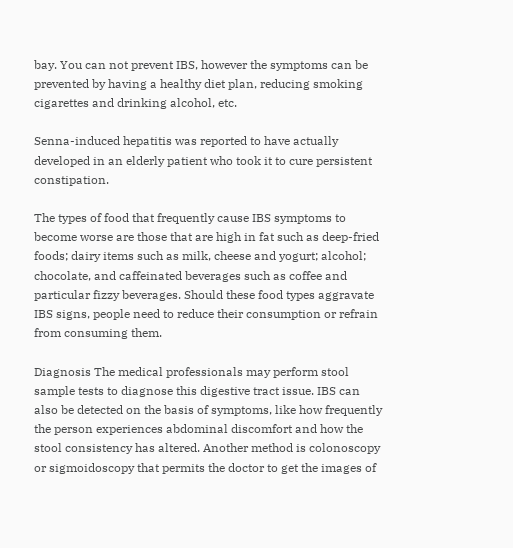bay. You can not prevent IBS, however the symptoms can be prevented by having a healthy diet plan, reducing smoking cigarettes and drinking alcohol, etc.

Senna-induced hepatitis was reported to have actually developed in an elderly patient who took it to cure persistent constipation.

The types of food that frequently cause IBS symptoms to become worse are those that are high in fat such as deep-fried foods; dairy items such as milk, cheese and yogurt; alcohol; chocolate, and caffeinated beverages such as coffee and particular fizzy beverages. Should these food types aggravate IBS signs, people need to reduce their consumption or refrain from consuming them.

Diagnosis The medical professionals may perform stool sample tests to diagnose this digestive tract issue. IBS can also be detected on the basis of symptoms, like how frequently the person experiences abdominal discomfort and how the stool consistency has altered. Another method is colonoscopy or sigmoidoscopy that permits the doctor to get the images of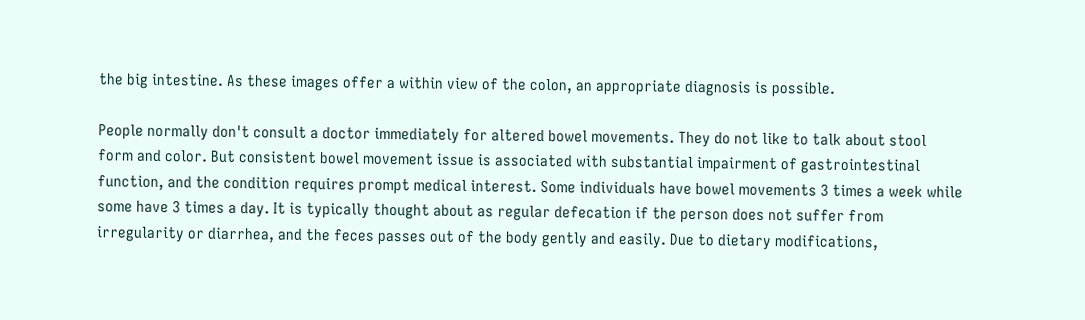the big intestine. As these images offer a within view of the colon, an appropriate diagnosis is possible.

People normally don't consult a doctor immediately for altered bowel movements. They do not like to talk about stool form and color. But consistent bowel movement issue is associated with substantial impairment of gastrointestinal function, and the condition requires prompt medical interest. Some individuals have bowel movements 3 times a week while some have 3 times a day. It is typically thought about as regular defecation if the person does not suffer from irregularity or diarrhea, and the feces passes out of the body gently and easily. Due to dietary modifications,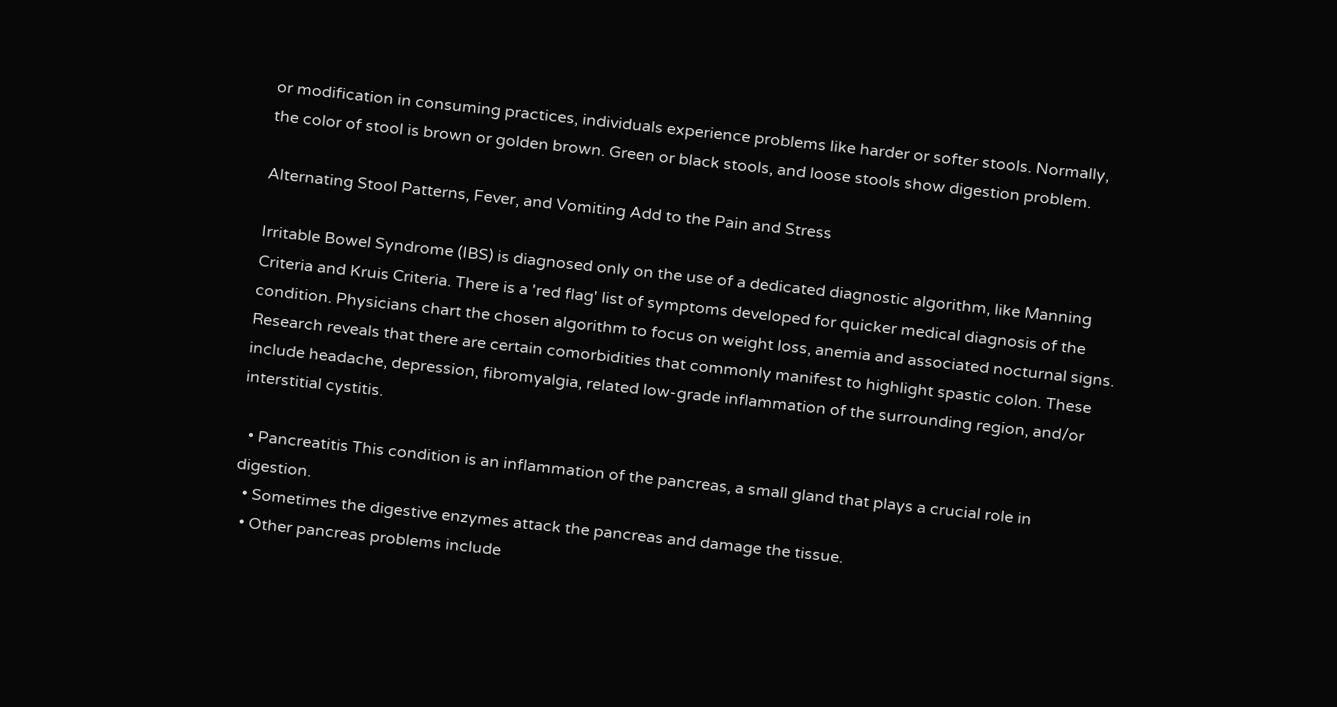or modification in consuming practices, individuals experience problems like harder or softer stools. Normally, the color of stool is brown or golden brown. Green or black stools, and loose stools show digestion problem.

Alternating Stool Patterns, Fever, and Vomiting Add to the Pain and Stress

Irritable Bowel Syndrome (IBS) is diagnosed only on the use of a dedicated diagnostic algorithm, like Manning Criteria and Kruis Criteria. There is a 'red flag' list of symptoms developed for quicker medical diagnosis of the condition. Physicians chart the chosen algorithm to focus on weight loss, anemia and associated nocturnal signs. Research reveals that there are certain comorbidities that commonly manifest to highlight spastic colon. These include headache, depression, fibromyalgia, related low-grade inflammation of the surrounding region, and/or interstitial cystitis.

  • Pancreatitis This condition is an inflammation of the pancreas, a small gland that plays a crucial role in digestion.
  • Sometimes the digestive enzymes attack the pancreas and damage the tissue.
  • Other pancreas problems include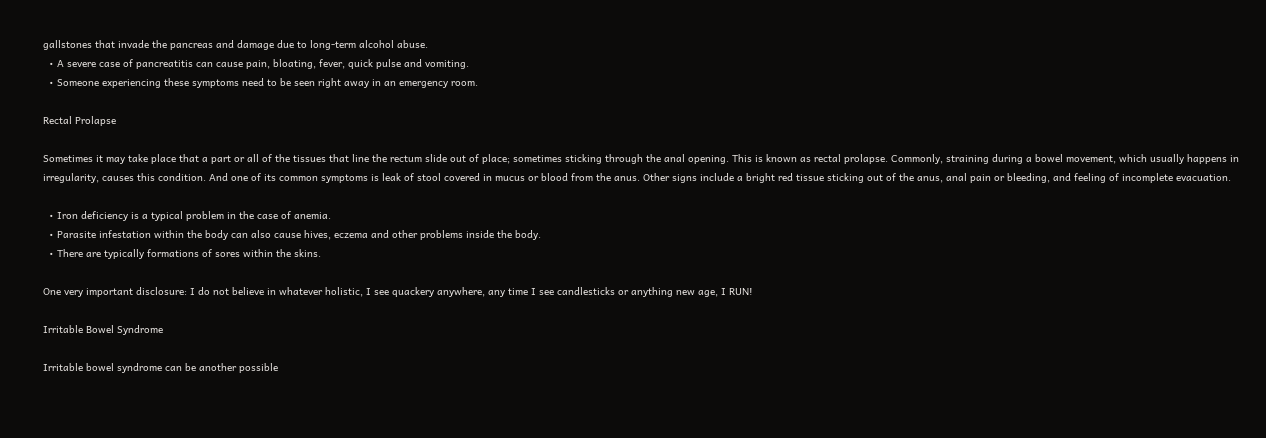gallstones that invade the pancreas and damage due to long-term alcohol abuse.
  • A severe case of pancreatitis can cause pain, bloating, fever, quick pulse and vomiting.
  • Someone experiencing these symptoms need to be seen right away in an emergency room.

Rectal Prolapse

Sometimes it may take place that a part or all of the tissues that line the rectum slide out of place; sometimes sticking through the anal opening. This is known as rectal prolapse. Commonly, straining during a bowel movement, which usually happens in irregularity, causes this condition. And one of its common symptoms is leak of stool covered in mucus or blood from the anus. Other signs include a bright red tissue sticking out of the anus, anal pain or bleeding, and feeling of incomplete evacuation.

  • Iron deficiency is a typical problem in the case of anemia.
  • Parasite infestation within the body can also cause hives, eczema and other problems inside the body.
  • There are typically formations of sores within the skins.

One very important disclosure: I do not believe in whatever holistic, I see quackery anywhere, any time I see candlesticks or anything new age, I RUN!

Irritable Bowel Syndrome

Irritable bowel syndrome can be another possible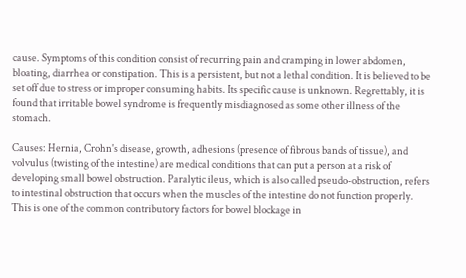cause. Symptoms of this condition consist of recurring pain and cramping in lower abdomen, bloating, diarrhea or constipation. This is a persistent, but not a lethal condition. It is believed to be set off due to stress or improper consuming habits. Its specific cause is unknown. Regrettably, it is found that irritable bowel syndrome is frequently misdiagnosed as some other illness of the stomach.

Causes: Hernia, Crohn's disease, growth, adhesions (presence of fibrous bands of tissue), and volvulus (twisting of the intestine) are medical conditions that can put a person at a risk of developing small bowel obstruction. Paralytic ileus, which is also called pseudo-obstruction, refers to intestinal obstruction that occurs when the muscles of the intestine do not function properly. This is one of the common contributory factors for bowel blockage in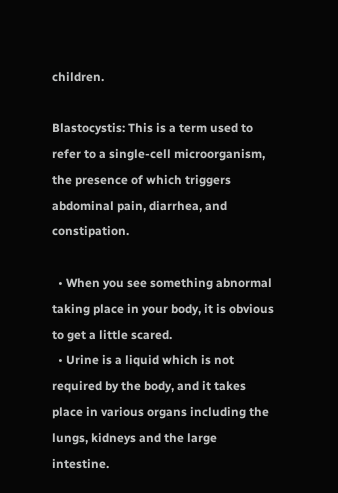children.

Blastocystis: This is a term used to refer to a single-cell microorganism, the presence of which triggers abdominal pain, diarrhea, and constipation.

  • When you see something abnormal taking place in your body, it is obvious to get a little scared.
  • Urine is a liquid which is not required by the body, and it takes place in various organs including the lungs, kidneys and the large intestine.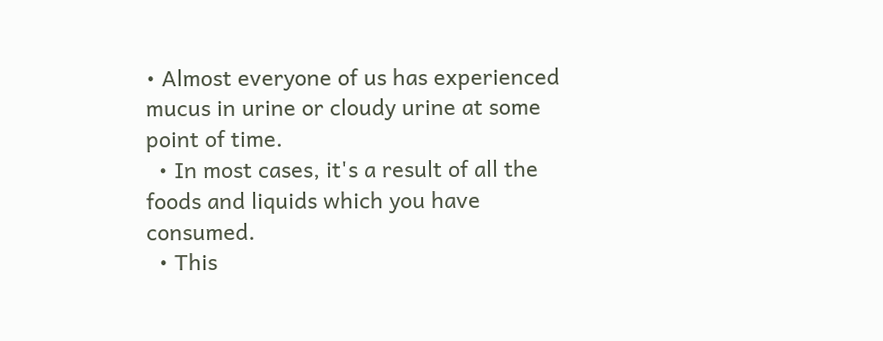• Almost everyone of us has experienced mucus in urine or cloudy urine at some point of time.
  • In most cases, it's a result of all the foods and liquids which you have consumed.
  • This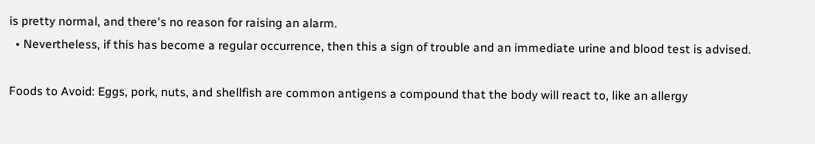is pretty normal, and there's no reason for raising an alarm.
  • Nevertheless, if this has become a regular occurrence, then this a sign of trouble and an immediate urine and blood test is advised.

Foods to Avoid: Eggs, pork, nuts, and shellfish are common antigens a compound that the body will react to, like an allergy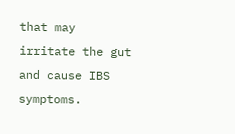that may irritate the gut and cause IBS symptoms.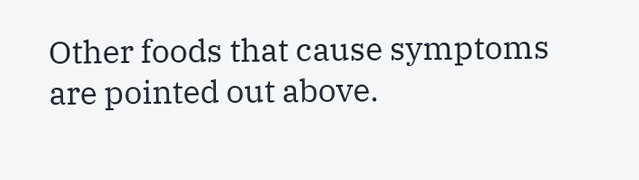Other foods that cause symptoms are pointed out above.